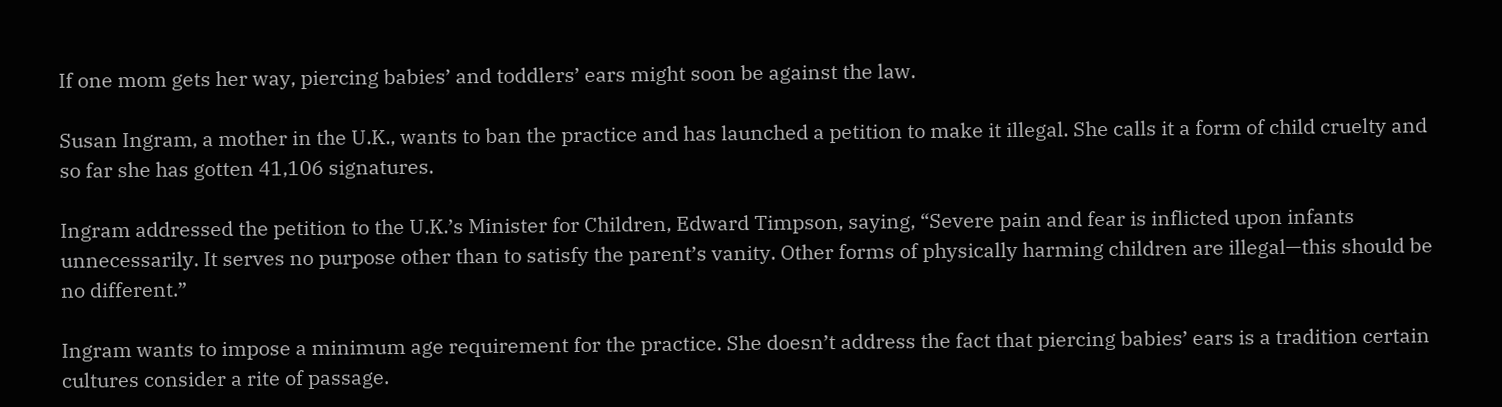If one mom gets her way, piercing babies’ and toddlers’ ears might soon be against the law.

Susan Ingram, a mother in the U.K., wants to ban the practice and has launched a petition to make it illegal. She calls it a form of child cruelty and so far she has gotten 41,106 signatures.

Ingram addressed the petition to the U.K.’s Minister for Children, Edward Timpson, saying, “Severe pain and fear is inflicted upon infants unnecessarily. It serves no purpose other than to satisfy the parent’s vanity. Other forms of physically harming children are illegal—this should be no different.”

Ingram wants to impose a minimum age requirement for the practice. She doesn’t address the fact that piercing babies’ ears is a tradition certain cultures consider a rite of passage.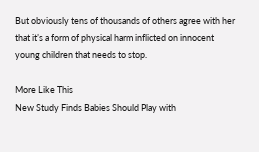But obviously tens of thousands of others agree with her that it’s a form of physical harm inflicted on innocent young children that needs to stop.

More Like This
New Study Finds Babies Should Play with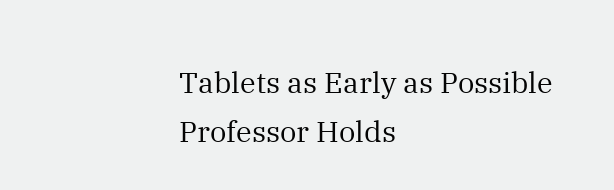Tablets as Early as Possible
Professor Holds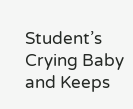Student’s Crying Baby and Keeps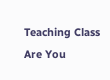Teaching Class
Are You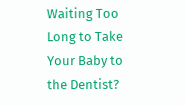Waiting Too Long to Take Your Baby to the Dentist?